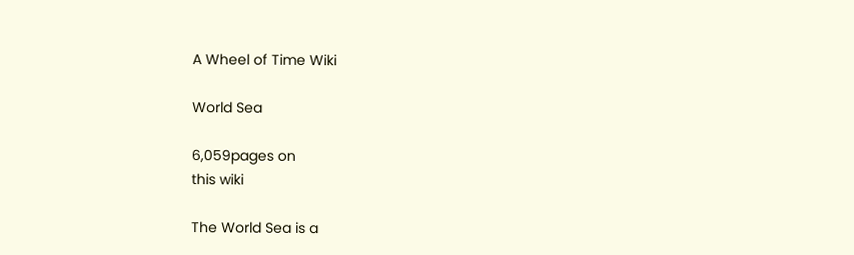A Wheel of Time Wiki

World Sea

6,059pages on
this wiki

The World Sea is a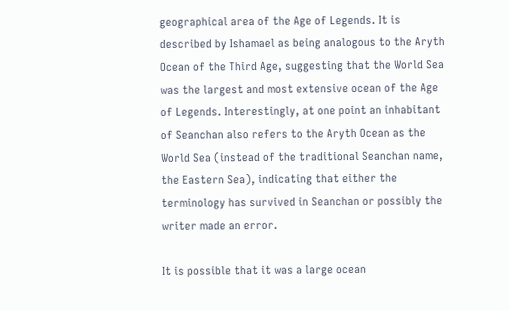geographical area of the Age of Legends. It is described by Ishamael as being analogous to the Aryth Ocean of the Third Age, suggesting that the World Sea was the largest and most extensive ocean of the Age of Legends. Interestingly, at one point an inhabitant of Seanchan also refers to the Aryth Ocean as the World Sea (instead of the traditional Seanchan name, the Eastern Sea), indicating that either the terminology has survived in Seanchan or possibly the writer made an error.

It is possible that it was a large ocean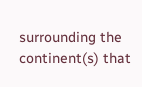surrounding the continent(s) that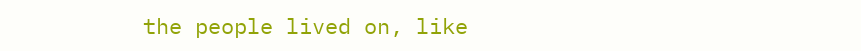the people lived on, like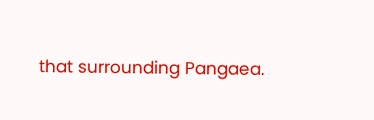that surrounding Pangaea.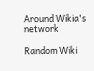Around Wikia's network

Random Wiki